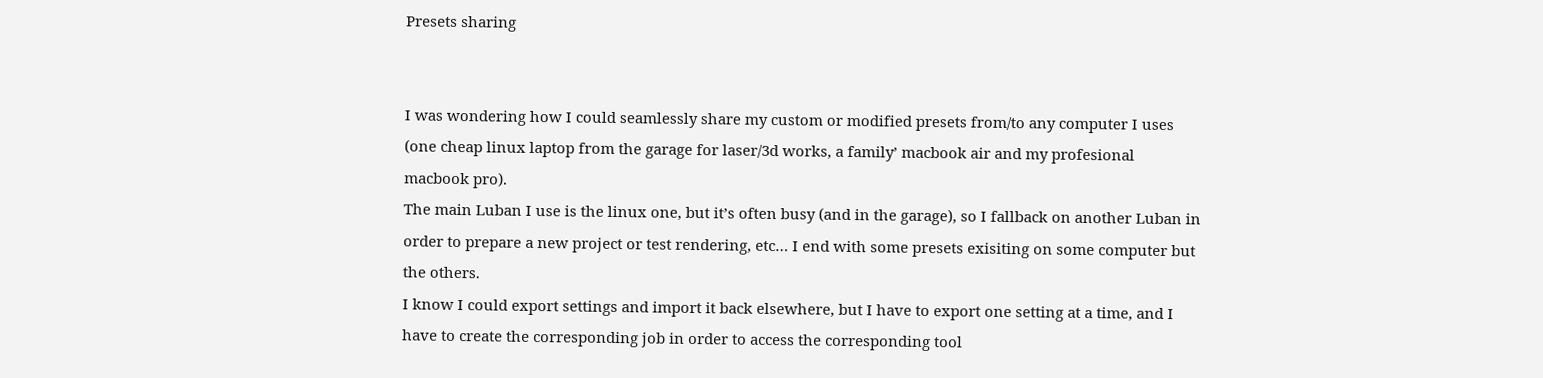Presets sharing


I was wondering how I could seamlessly share my custom or modified presets from/to any computer I uses (one cheap linux laptop from the garage for laser/3d works, a family’ macbook air and my profesional macbook pro).
The main Luban I use is the linux one, but it’s often busy (and in the garage), so I fallback on another Luban in order to prepare a new project or test rendering, etc… I end with some presets exisiting on some computer but the others.
I know I could export settings and import it back elsewhere, but I have to export one setting at a time, and I have to create the corresponding job in order to access the corresponding tool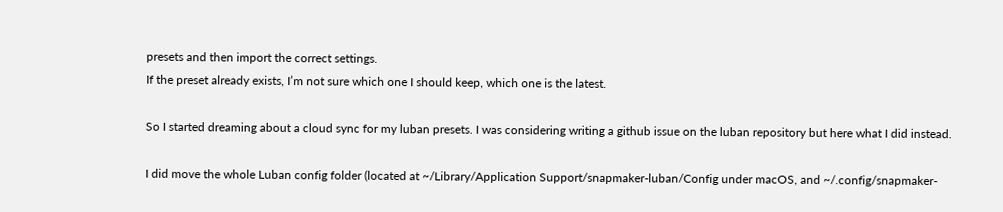presets and then import the correct settings.
If the preset already exists, I’m not sure which one I should keep, which one is the latest.

So I started dreaming about a cloud sync for my luban presets. I was considering writing a github issue on the luban repository but here what I did instead.

I did move the whole Luban config folder (located at ~/Library/Application Support/snapmaker-luban/Config under macOS, and ~/.config/snapmaker-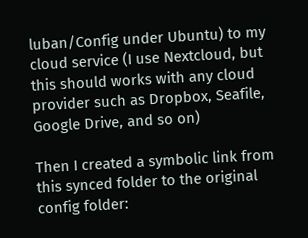luban/Config under Ubuntu) to my cloud service (I use Nextcloud, but this should works with any cloud provider such as Dropbox, Seafile, Google Drive, and so on)

Then I created a symbolic link from this synced folder to the original config folder: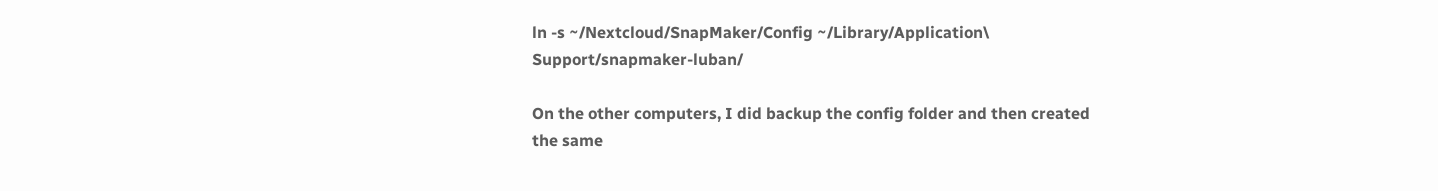ln -s ~/Nextcloud/SnapMaker/Config ~/Library/Application\ Support/snapmaker-luban/

On the other computers, I did backup the config folder and then created the same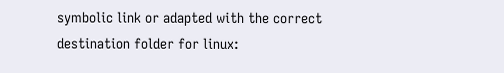symbolic link or adapted with the correct destination folder for linux: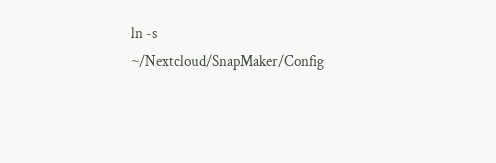ln -s ~/Nextcloud/SnapMaker/Config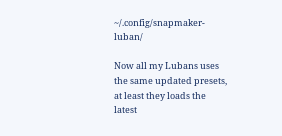~/.config/snapmaker-luban/

Now all my Lubans uses the same updated presets, at least they loads the latest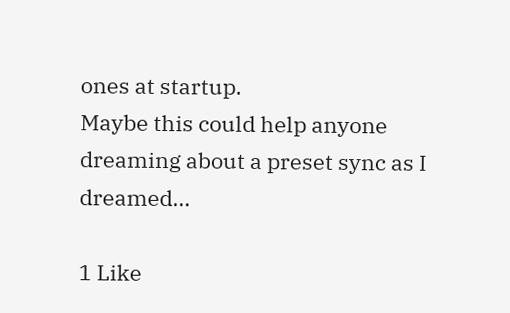ones at startup.
Maybe this could help anyone dreaming about a preset sync as I dreamed…

1 Like